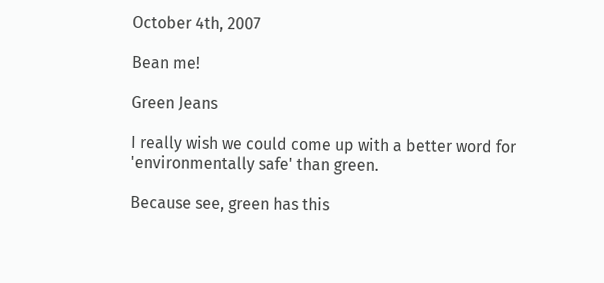October 4th, 2007

Bean me!

Green Jeans

I really wish we could come up with a better word for 'environmentally safe' than green.

Because see, green has this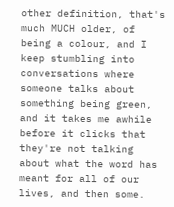other definition, that's much MUCH older, of being a colour, and I keep stumbling into conversations where someone talks about something being green, and it takes me awhile before it clicks that they're not talking about what the word has meant for all of our lives, and then some.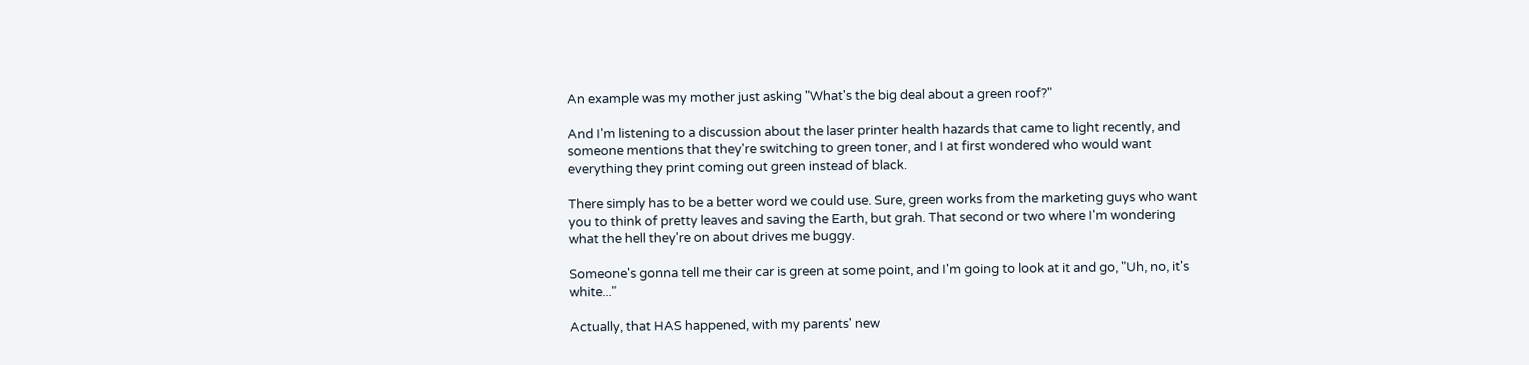An example was my mother just asking "What's the big deal about a green roof?"

And I'm listening to a discussion about the laser printer health hazards that came to light recently, and someone mentions that they're switching to green toner, and I at first wondered who would want everything they print coming out green instead of black.

There simply has to be a better word we could use. Sure, green works from the marketing guys who want you to think of pretty leaves and saving the Earth, but grah. That second or two where I'm wondering what the hell they're on about drives me buggy.

Someone's gonna tell me their car is green at some point, and I'm going to look at it and go, "Uh, no, it's white..."

Actually, that HAS happened, with my parents' new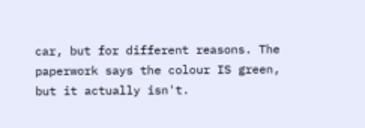car, but for different reasons. The paperwork says the colour IS green, but it actually isn't.